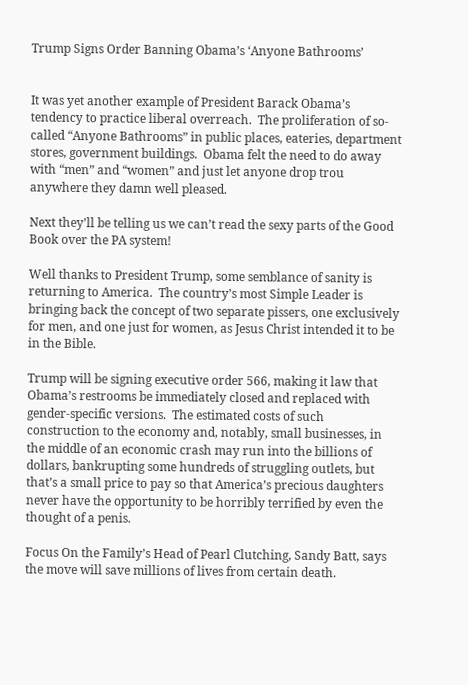Trump Signs Order Banning Obama’s ‘Anyone Bathrooms’


It was yet another example of President Barack Obama’s tendency to practice liberal overreach.  The proliferation of so-called “Anyone Bathrooms” in public places, eateries, department stores, government buildings.  Obama felt the need to do away with “men” and “women” and just let anyone drop trou anywhere they damn well pleased.

Next they’ll be telling us we can’t read the sexy parts of the Good Book over the PA system!

Well thanks to President Trump, some semblance of sanity is returning to America.  The country’s most Simple Leader is bringing back the concept of two separate pissers, one exclusively for men, and one just for women, as Jesus Christ intended it to be in the Bible.

Trump will be signing executive order 566, making it law that Obama’s restrooms be immediately closed and replaced with gender-specific versions.  The estimated costs of such construction to the economy and, notably, small businesses, in the middle of an economic crash may run into the billions of dollars, bankrupting some hundreds of struggling outlets, but that’s a small price to pay so that America’s precious daughters never have the opportunity to be horribly terrified by even the thought of a penis.

Focus On the Family’s Head of Pearl Clutching, Sandy Batt, says the move will save millions of lives from certain death.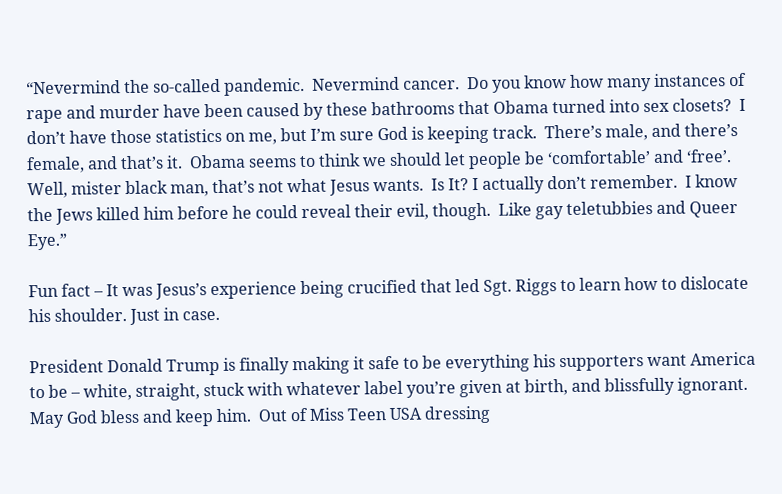“Nevermind the so-called pandemic.  Nevermind cancer.  Do you know how many instances of rape and murder have been caused by these bathrooms that Obama turned into sex closets?  I don’t have those statistics on me, but I’m sure God is keeping track.  There’s male, and there’s female, and that’s it.  Obama seems to think we should let people be ‘comfortable’ and ‘free’.  Well, mister black man, that’s not what Jesus wants.  Is It? I actually don’t remember.  I know the Jews killed him before he could reveal their evil, though.  Like gay teletubbies and Queer Eye.”

Fun fact – It was Jesus’s experience being crucified that led Sgt. Riggs to learn how to dislocate his shoulder. Just in case.

President Donald Trump is finally making it safe to be everything his supporters want America to be – white, straight, stuck with whatever label you’re given at birth, and blissfully ignorant.  May God bless and keep him.  Out of Miss Teen USA dressing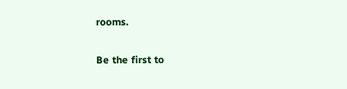rooms.

Be the first to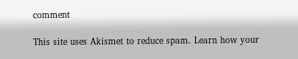comment

This site uses Akismet to reduce spam. Learn how your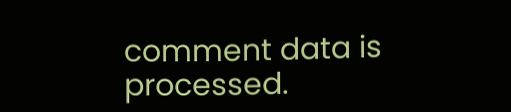comment data is processed.